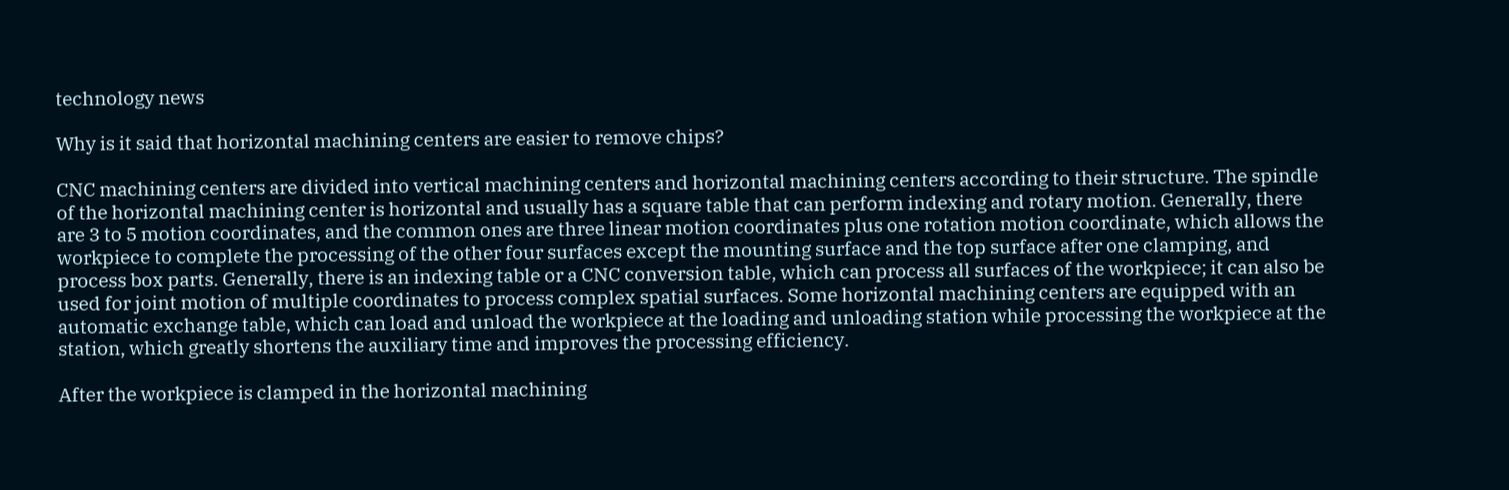technology news

Why is it said that horizontal machining centers are easier to remove chips?

CNC machining centers are divided into vertical machining centers and horizontal machining centers according to their structure. The spindle of the horizontal machining center is horizontal and usually has a square table that can perform indexing and rotary motion. Generally, there are 3 to 5 motion coordinates, and the common ones are three linear motion coordinates plus one rotation motion coordinate, which allows the workpiece to complete the processing of the other four surfaces except the mounting surface and the top surface after one clamping, and process box parts. Generally, there is an indexing table or a CNC conversion table, which can process all surfaces of the workpiece; it can also be used for joint motion of multiple coordinates to process complex spatial surfaces. Some horizontal machining centers are equipped with an automatic exchange table, which can load and unload the workpiece at the loading and unloading station while processing the workpiece at the station, which greatly shortens the auxiliary time and improves the processing efficiency.

After the workpiece is clamped in the horizontal machining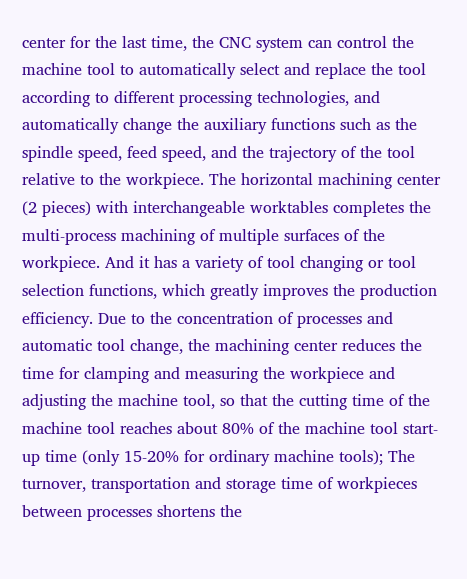center for the last time, the CNC system can control the machine tool to automatically select and replace the tool according to different processing technologies, and automatically change the auxiliary functions such as the spindle speed, feed speed, and the trajectory of the tool relative to the workpiece. The horizontal machining center (2 pieces) with interchangeable worktables completes the multi-process machining of multiple surfaces of the workpiece. And it has a variety of tool changing or tool selection functions, which greatly improves the production efficiency. Due to the concentration of processes and automatic tool change, the machining center reduces the time for clamping and measuring the workpiece and adjusting the machine tool, so that the cutting time of the machine tool reaches about 80% of the machine tool start-up time (only 15-20% for ordinary machine tools); The turnover, transportation and storage time of workpieces between processes shortens the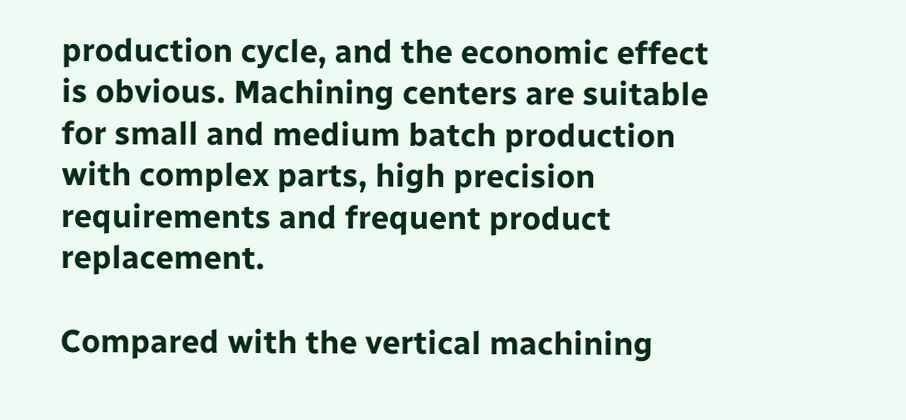production cycle, and the economic effect is obvious. Machining centers are suitable for small and medium batch production with complex parts, high precision requirements and frequent product replacement.

Compared with the vertical machining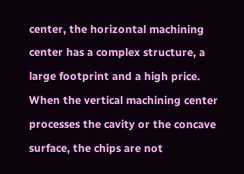center, the horizontal machining center has a complex structure, a large footprint and a high price. When the vertical machining center processes the cavity or the concave surface, the chips are not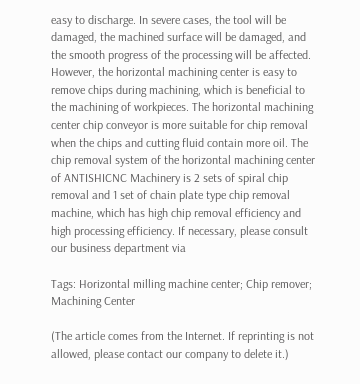easy to discharge. In severe cases, the tool will be damaged, the machined surface will be damaged, and the smooth progress of the processing will be affected. However, the horizontal machining center is easy to remove chips during machining, which is beneficial to the machining of workpieces. The horizontal machining center chip conveyor is more suitable for chip removal when the chips and cutting fluid contain more oil. The chip removal system of the horizontal machining center of ANTISHICNC Machinery is 2 sets of spiral chip removal and 1 set of chain plate type chip removal machine, which has high chip removal efficiency and high processing efficiency. If necessary, please consult our business department via

Tags: Horizontal milling machine center; Chip remover; Machining Center

(The article comes from the Internet. If reprinting is not allowed, please contact our company to delete it.)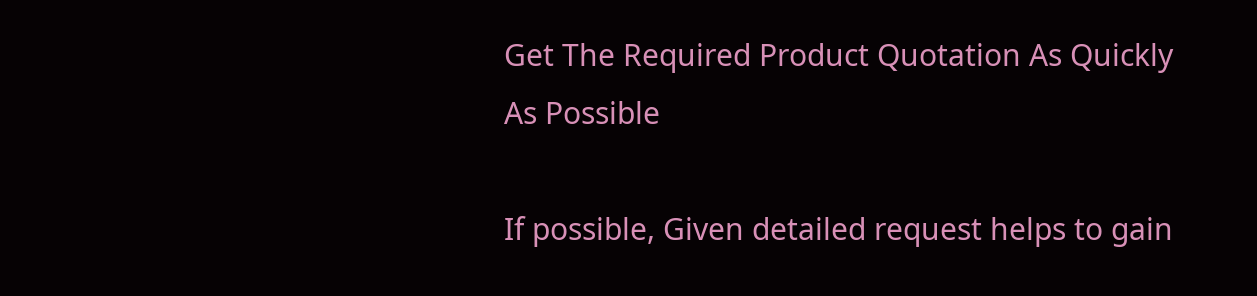Get The Required Product Quotation As Quickly As Possible

If possible, Given detailed request helps to gain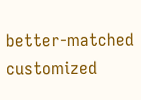better-matched customized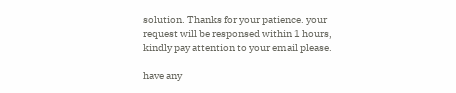solution. Thanks for your patience. your request will be responsed within 1 hours, kindly pay attention to your email please.

have any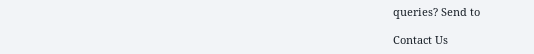queries? Send to

Contact Us